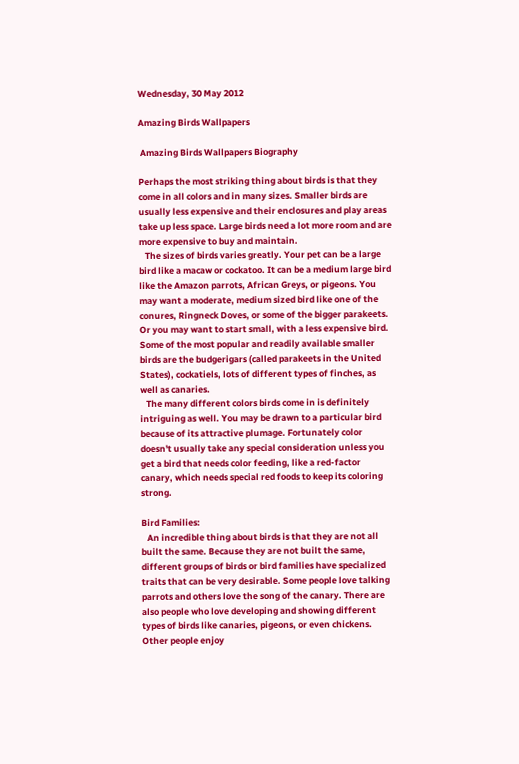Wednesday, 30 May 2012

Amazing Birds Wallpapers

 Amazing Birds Wallpapers Biography

Perhaps the most striking thing about birds is that they come in all colors and in many sizes. Smaller birds are usually less expensive and their enclosures and play areas take up less space. Large birds need a lot more room and are more expensive to buy and maintain.
   The sizes of birds varies greatly. Your pet can be a large bird like a macaw or cockatoo. It can be a medium large bird like the Amazon parrots, African Greys, or pigeons. You may want a moderate, medium sized bird like one of the conures, Ringneck Doves, or some of the bigger parakeets. Or you may want to start small, with a less expensive bird. Some of the most popular and readily available smaller birds are the budgerigars (called parakeets in the United States), cockatiels, lots of different types of finches, as well as canaries.
   The many different colors birds come in is definitely intriguing as well. You may be drawn to a particular bird because of its attractive plumage. Fortunately color doesn't usually take any special consideration unless you get a bird that needs color feeding, like a red-factor canary, which needs special red foods to keep its coloring strong.

Bird Families:
   An incredible thing about birds is that they are not all built the same. Because they are not built the same, different groups of birds or bird families have specialized traits that can be very desirable. Some people love talking parrots and others love the song of the canary. There are also people who love developing and showing different types of birds like canaries, pigeons, or even chickens. Other people enjoy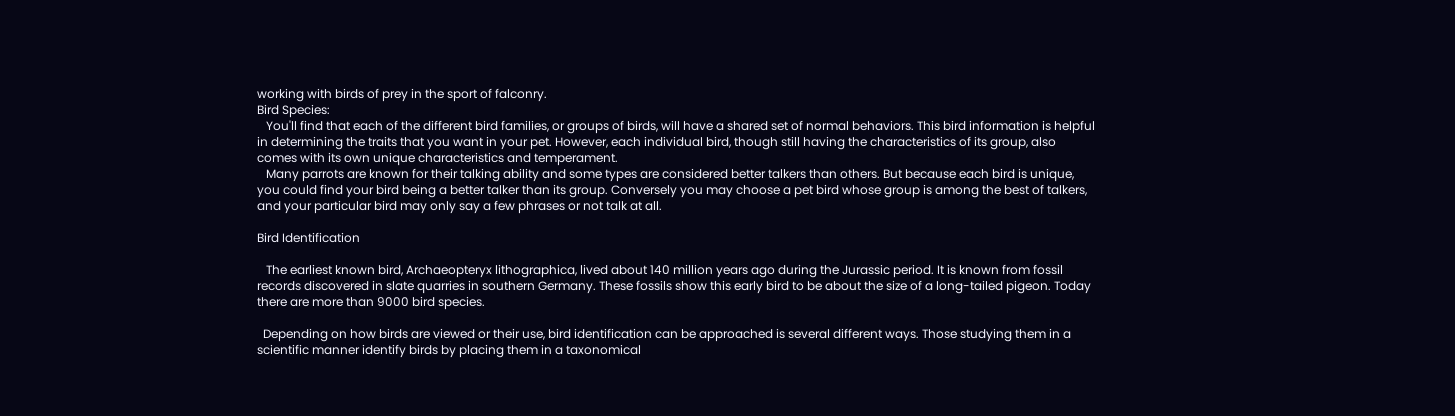working with birds of prey in the sport of falconry.
Bird Species:
   You'll find that each of the different bird families, or groups of birds, will have a shared set of normal behaviors. This bird information is helpful in determining the traits that you want in your pet. However, each individual bird, though still having the characteristics of its group, also comes with its own unique characteristics and temperament.
   Many parrots are known for their talking ability and some types are considered better talkers than others. But because each bird is unique, you could find your bird being a better talker than its group. Conversely you may choose a pet bird whose group is among the best of talkers, and your particular bird may only say a few phrases or not talk at all.

Bird Identification

   The earliest known bird, Archaeopteryx lithographica, lived about 140 million years ago during the Jurassic period. It is known from fossil records discovered in slate quarries in southern Germany. These fossils show this early bird to be about the size of a long-tailed pigeon. Today there are more than 9000 bird species.

  Depending on how birds are viewed or their use, bird identification can be approached is several different ways. Those studying them in a scientific manner identify birds by placing them in a taxonomical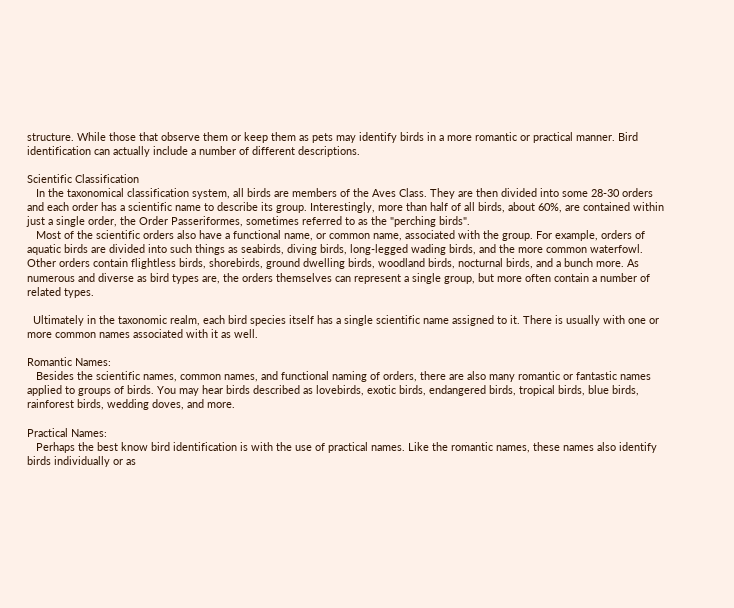structure. While those that observe them or keep them as pets may identify birds in a more romantic or practical manner. Bird identification can actually include a number of different descriptions.

Scientific Classification
   In the taxonomical classification system, all birds are members of the Aves Class. They are then divided into some 28-30 orders and each order has a scientific name to describe its group. Interestingly, more than half of all birds, about 60%, are contained within just a single order, the Order Passeriformes, sometimes referred to as the "perching birds".
   Most of the scientific orders also have a functional name, or common name, associated with the group. For example, orders of aquatic birds are divided into such things as seabirds, diving birds, long-legged wading birds, and the more common waterfowl. Other orders contain flightless birds, shorebirds, ground dwelling birds, woodland birds, nocturnal birds, and a bunch more. As numerous and diverse as bird types are, the orders themselves can represent a single group, but more often contain a number of related types.

  Ultimately in the taxonomic realm, each bird species itself has a single scientific name assigned to it. There is usually with one or more common names associated with it as well.

Romantic Names:
   Besides the scientific names, common names, and functional naming of orders, there are also many romantic or fantastic names applied to groups of birds. You may hear birds described as lovebirds, exotic birds, endangered birds, tropical birds, blue birds, rainforest birds, wedding doves, and more.

Practical Names:
   Perhaps the best know bird identification is with the use of practical names. Like the romantic names, these names also identify birds individually or as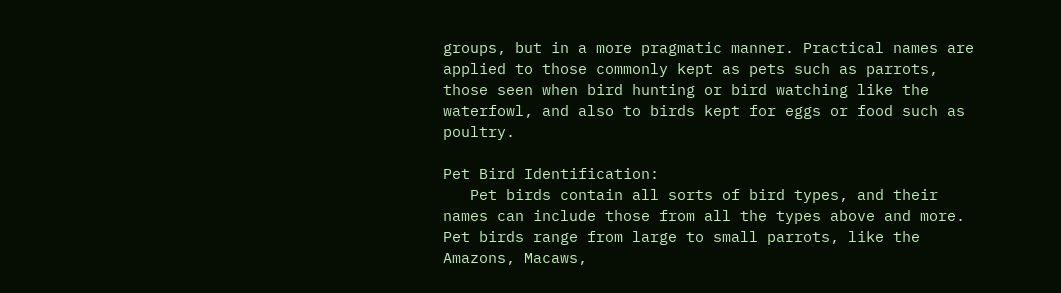groups, but in a more pragmatic manner. Practical names are applied to those commonly kept as pets such as parrots, those seen when bird hunting or bird watching like the waterfowl, and also to birds kept for eggs or food such as poultry.

Pet Bird Identification:
   Pet birds contain all sorts of bird types, and their names can include those from all the types above and more. Pet birds range from large to small parrots, like the Amazons, Macaws,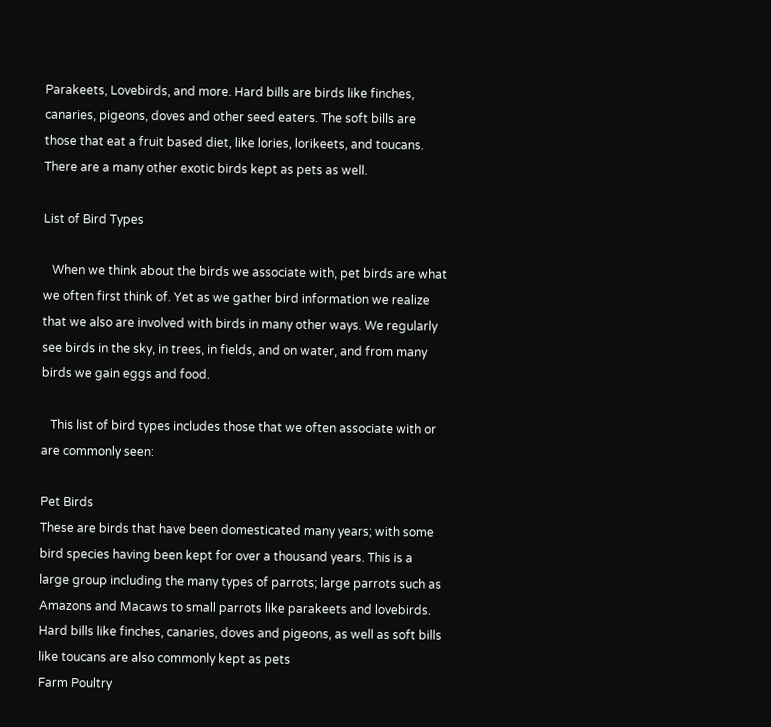Parakeets, Lovebirds, and more. Hard bills are birds like finches, canaries, pigeons, doves and other seed eaters. The soft bills are those that eat a fruit based diet, like lories, lorikeets, and toucans. There are a many other exotic birds kept as pets as well.

List of Bird Types

   When we think about the birds we associate with, pet birds are what we often first think of. Yet as we gather bird information we realize that we also are involved with birds in many other ways. We regularly see birds in the sky, in trees, in fields, and on water, and from many birds we gain eggs and food.

   This list of bird types includes those that we often associate with or are commonly seen:

Pet Birds
These are birds that have been domesticated many years; with some bird species having been kept for over a thousand years. This is a large group including the many types of parrots; large parrots such as Amazons and Macaws to small parrots like parakeets and lovebirds. Hard bills like finches, canaries, doves and pigeons, as well as soft bills like toucans are also commonly kept as pets
Farm Poultry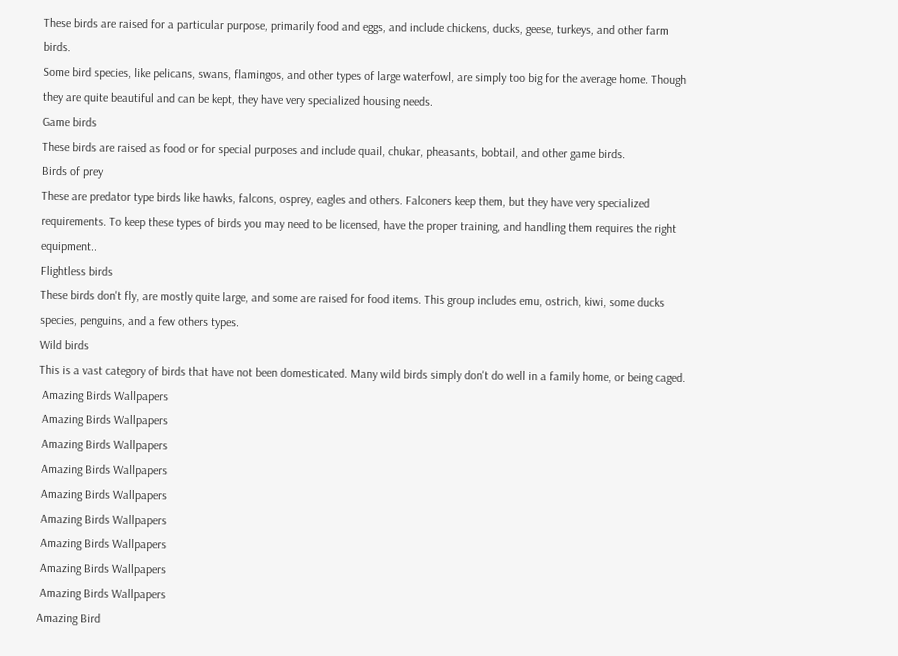These birds are raised for a particular purpose, primarily food and eggs, and include chickens, ducks, geese, turkeys, and other farm birds.
Some bird species, like pelicans, swans, flamingos, and other types of large waterfowl, are simply too big for the average home. Though they are quite beautiful and can be kept, they have very specialized housing needs.
Game birds
These birds are raised as food or for special purposes and include quail, chukar, pheasants, bobtail, and other game birds.
Birds of prey
These are predator type birds like hawks, falcons, osprey, eagles and others. Falconers keep them, but they have very specialized requirements. To keep these types of birds you may need to be licensed, have the proper training, and handling them requires the right equipment..
Flightless birds
These birds don't fly, are mostly quite large, and some are raised for food items. This group includes emu, ostrich, kiwi, some ducks species, penguins, and a few others types.
Wild birds
This is a vast category of birds that have not been domesticated. Many wild birds simply don't do well in a family home, or being caged.
 Amazing Birds Wallpapers
 Amazing Birds Wallpapers
 Amazing Birds Wallpapers
 Amazing Birds Wallpapers
 Amazing Birds Wallpapers
 Amazing Birds Wallpapers
 Amazing Birds Wallpapers
 Amazing Birds Wallpapers
 Amazing Birds Wallpapers
Amazing Bird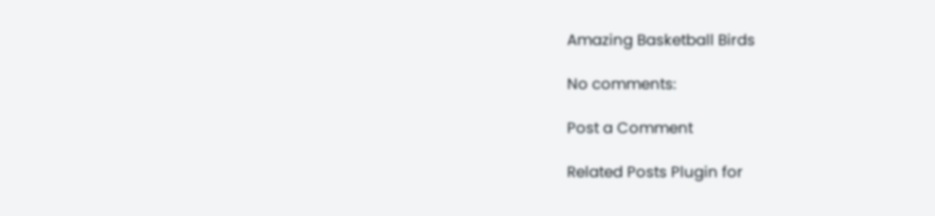Amazing Basketball Birds

No comments:

Post a Comment

Related Posts Plugin for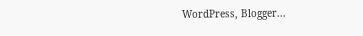WordPress, Blogger...